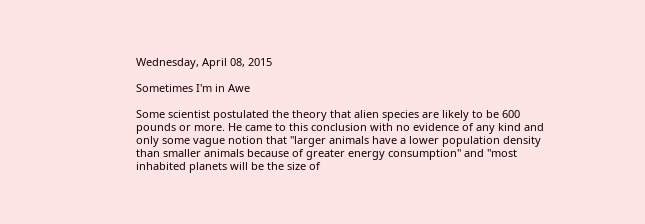Wednesday, April 08, 2015

Sometimes I'm in Awe

Some scientist postulated the theory that alien species are likely to be 600 pounds or more. He came to this conclusion with no evidence of any kind and only some vague notion that "larger animals have a lower population density than smaller animals because of greater energy consumption" and "most inhabited planets will be the size of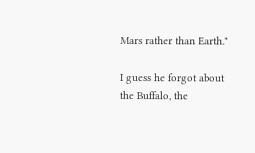Mars rather than Earth."

I guess he forgot about the Buffalo, the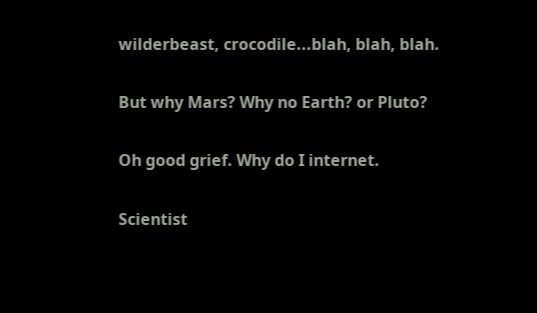wilderbeast, crocodile...blah, blah, blah.

But why Mars? Why no Earth? or Pluto?

Oh good grief. Why do I internet.

Scientist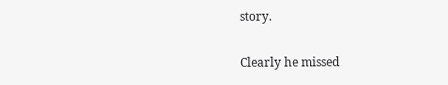story.

Clearly he missed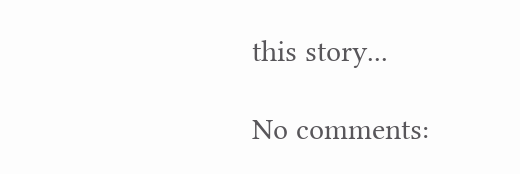this story...

No comments: